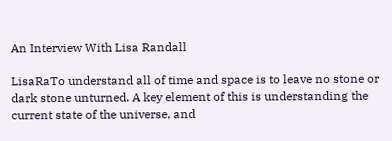An Interview With Lisa Randall

LisaRaTo understand all of time and space is to leave no stone or dark stone unturned. A key element of this is understanding the current state of the universe, and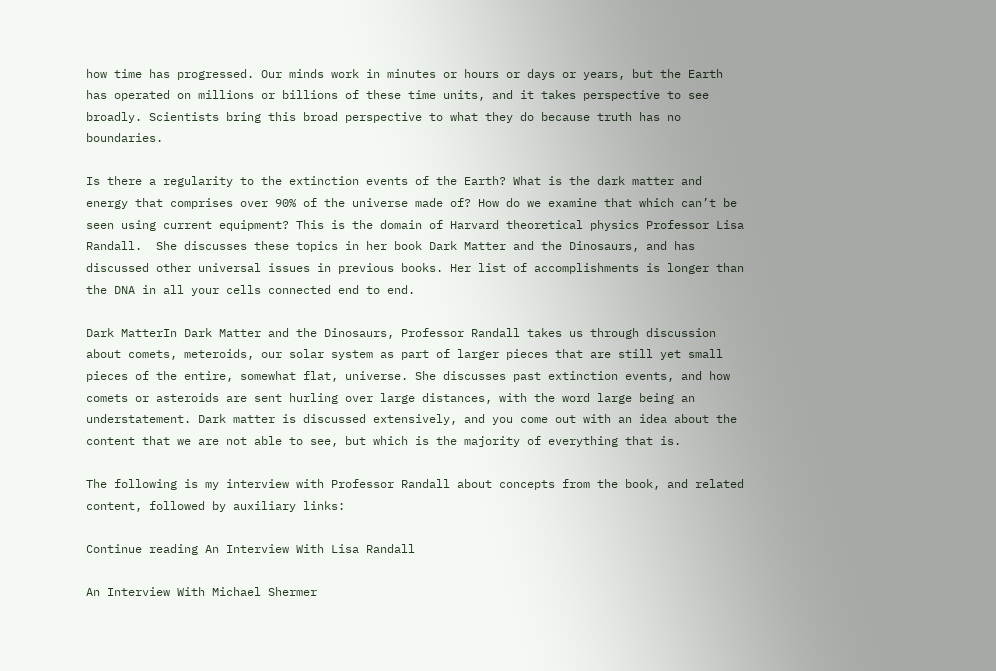how time has progressed. Our minds work in minutes or hours or days or years, but the Earth has operated on millions or billions of these time units, and it takes perspective to see broadly. Scientists bring this broad perspective to what they do because truth has no boundaries.

Is there a regularity to the extinction events of the Earth? What is the dark matter and energy that comprises over 90% of the universe made of? How do we examine that which can’t be seen using current equipment? This is the domain of Harvard theoretical physics Professor Lisa Randall.  She discusses these topics in her book Dark Matter and the Dinosaurs, and has discussed other universal issues in previous books. Her list of accomplishments is longer than the DNA in all your cells connected end to end.

Dark MatterIn Dark Matter and the Dinosaurs, Professor Randall takes us through discussion about comets, meteroids, our solar system as part of larger pieces that are still yet small pieces of the entire, somewhat flat, universe. She discusses past extinction events, and how comets or asteroids are sent hurling over large distances, with the word large being an understatement. Dark matter is discussed extensively, and you come out with an idea about the content that we are not able to see, but which is the majority of everything that is.

The following is my interview with Professor Randall about concepts from the book, and related content, followed by auxiliary links:

Continue reading An Interview With Lisa Randall

An Interview With Michael Shermer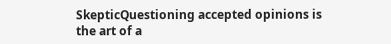SkepticQuestioning accepted opinions is the art of a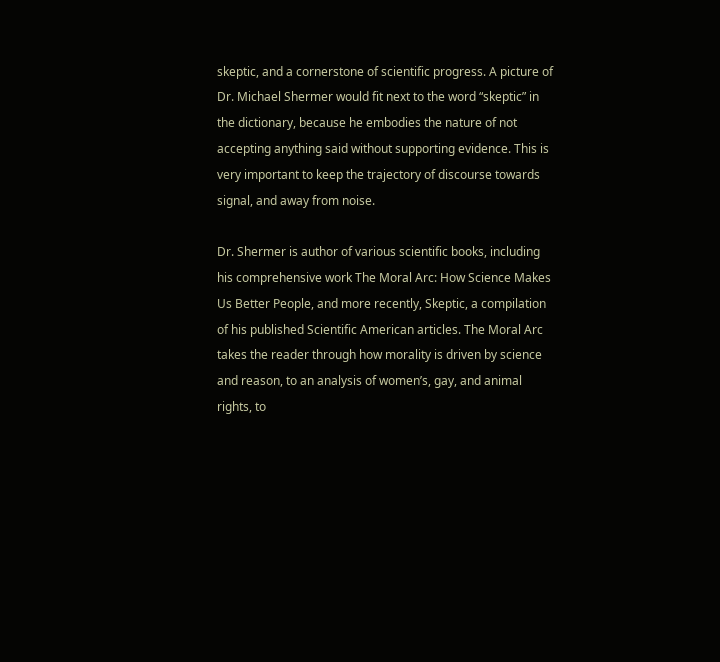skeptic, and a cornerstone of scientific progress. A picture of Dr. Michael Shermer would fit next to the word “skeptic” in the dictionary, because he embodies the nature of not accepting anything said without supporting evidence. This is very important to keep the trajectory of discourse towards signal, and away from noise.

Dr. Shermer is author of various scientific books, including his comprehensive work The Moral Arc: How Science Makes Us Better People, and more recently, Skeptic, a compilation of his published Scientific American articles. The Moral Arc takes the reader through how morality is driven by science and reason, to an analysis of women’s, gay, and animal rights, to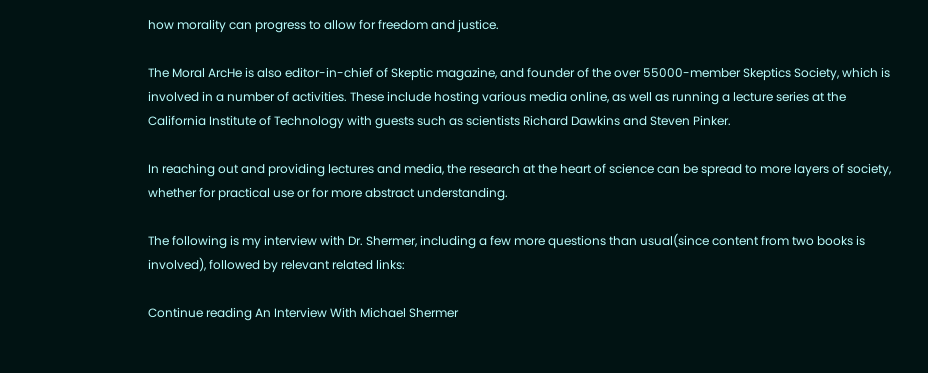how morality can progress to allow for freedom and justice.

The Moral ArcHe is also editor-in-chief of Skeptic magazine, and founder of the over 55000-member Skeptics Society, which is involved in a number of activities. These include hosting various media online, as well as running a lecture series at the California Institute of Technology with guests such as scientists Richard Dawkins and Steven Pinker.

In reaching out and providing lectures and media, the research at the heart of science can be spread to more layers of society, whether for practical use or for more abstract understanding.

The following is my interview with Dr. Shermer, including a few more questions than usual(since content from two books is involved), followed by relevant related links:

Continue reading An Interview With Michael Shermer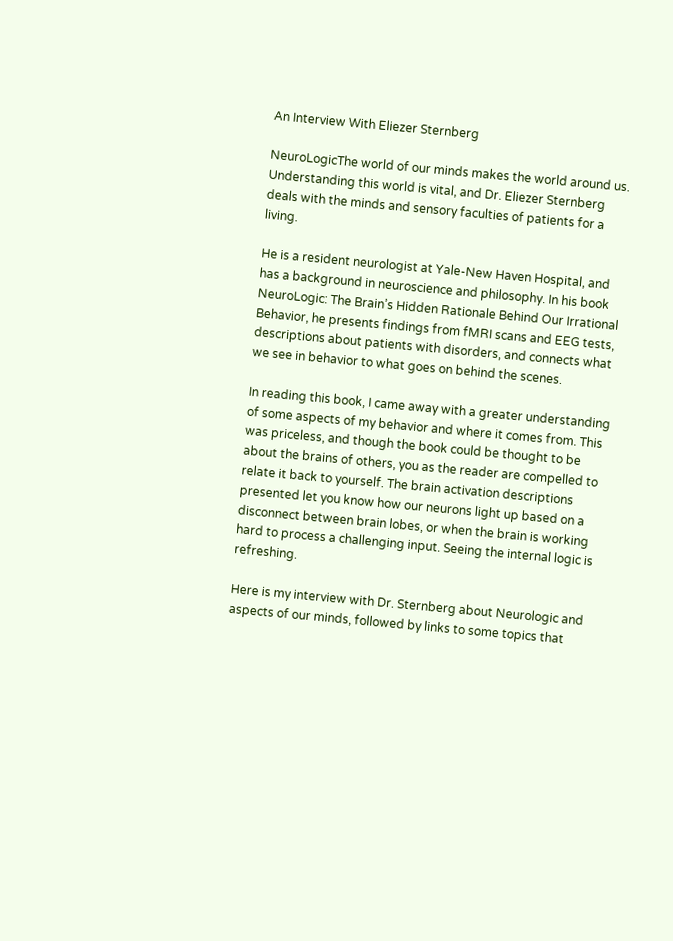An Interview With Eliezer Sternberg

NeuroLogicThe world of our minds makes the world around us. Understanding this world is vital, and Dr. Eliezer Sternberg deals with the minds and sensory faculties of patients for a living.

He is a resident neurologist at Yale-New Haven Hospital, and has a background in neuroscience and philosophy. In his book NeuroLogic: The Brain’s Hidden Rationale Behind Our Irrational Behavior, he presents findings from fMRI scans and EEG tests, descriptions about patients with disorders, and connects what we see in behavior to what goes on behind the scenes.

In reading this book, I came away with a greater understanding of some aspects of my behavior and where it comes from. This was priceless, and though the book could be thought to be about the brains of others, you as the reader are compelled to relate it back to yourself. The brain activation descriptions presented let you know how our neurons light up based on a disconnect between brain lobes, or when the brain is working hard to process a challenging input. Seeing the internal logic is refreshing.

Here is my interview with Dr. Sternberg about Neurologic and aspects of our minds, followed by links to some topics that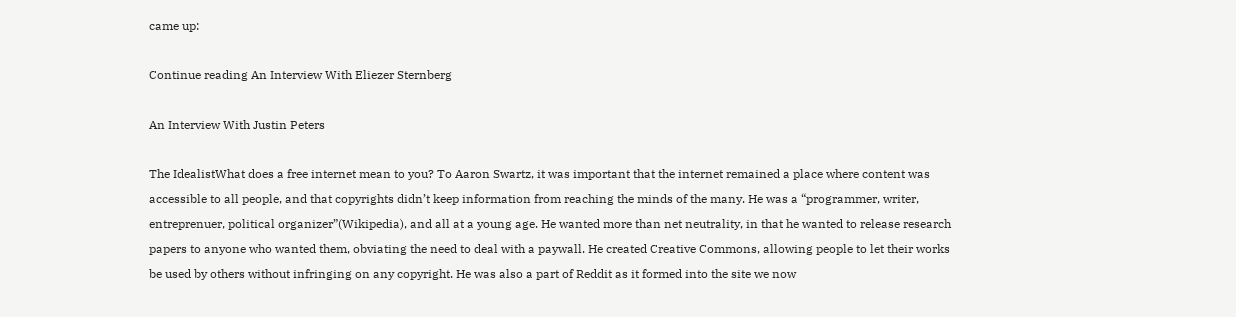came up:

Continue reading An Interview With Eliezer Sternberg

An Interview With Justin Peters

The IdealistWhat does a free internet mean to you? To Aaron Swartz, it was important that the internet remained a place where content was accessible to all people, and that copyrights didn’t keep information from reaching the minds of the many. He was a “programmer, writer, entreprenuer, political organizer”(Wikipedia), and all at a young age. He wanted more than net neutrality, in that he wanted to release research papers to anyone who wanted them, obviating the need to deal with a paywall. He created Creative Commons, allowing people to let their works be used by others without infringing on any copyright. He was also a part of Reddit as it formed into the site we now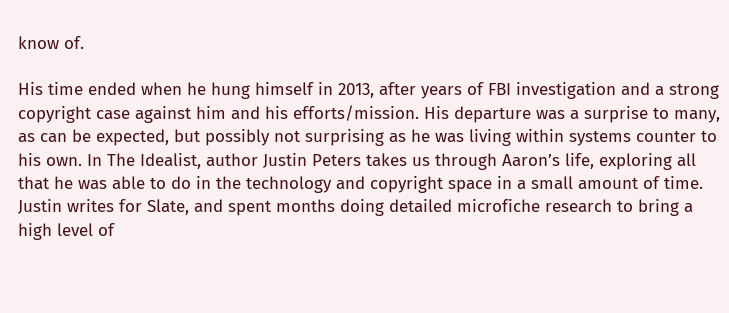know of.

His time ended when he hung himself in 2013, after years of FBI investigation and a strong copyright case against him and his efforts/mission. His departure was a surprise to many, as can be expected, but possibly not surprising as he was living within systems counter to his own. In The Idealist, author Justin Peters takes us through Aaron’s life, exploring all that he was able to do in the technology and copyright space in a small amount of time. Justin writes for Slate, and spent months doing detailed microfiche research to bring a high level of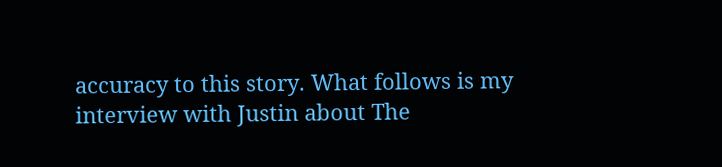accuracy to this story. What follows is my interview with Justin about The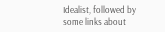Idealist, followed by some links about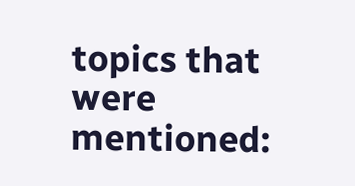topics that were mentioned: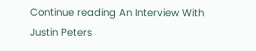Continue reading An Interview With Justin Peters